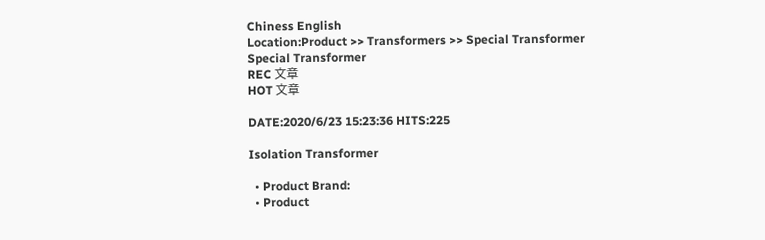Chiness English
Location:Product >> Transformers >> Special Transformer
Special Transformer
REC 文章
HOT 文章

DATE:2020/6/23 15:23:36 HITS:225

Isolation Transformer

  • Product Brand:
  • Product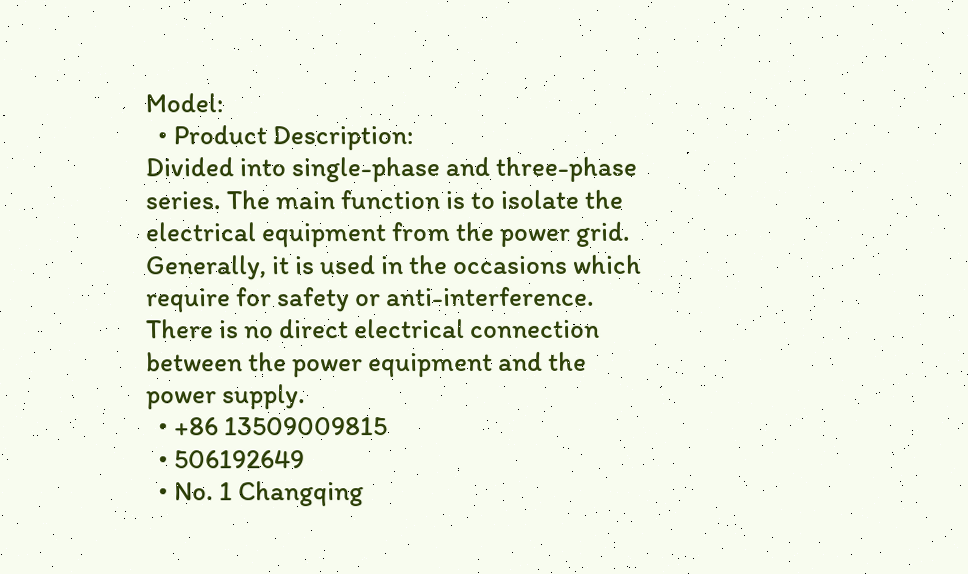Model:
  • Product Description:
Divided into single-phase and three-phase series. The main function is to isolate the electrical equipment from the power grid. Generally, it is used in the occasions which require for safety or anti-interference. There is no direct electrical connection between the power equipment and the power supply.
  • +86 13509009815
  • 506192649
  • No. 1 Changqing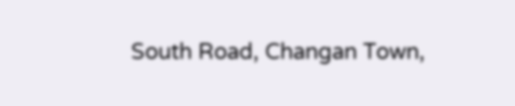South Road, Changan Town,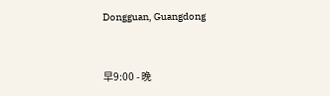Dongguan, Guangdong


早9:00 - 晚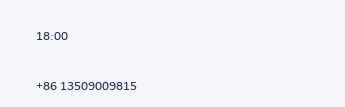18:00


+86 13509009815